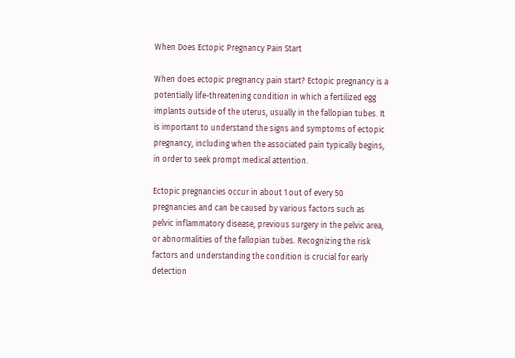When Does Ectopic Pregnancy Pain Start

When does ectopic pregnancy pain start? Ectopic pregnancy is a potentially life-threatening condition in which a fertilized egg implants outside of the uterus, usually in the fallopian tubes. It is important to understand the signs and symptoms of ectopic pregnancy, including when the associated pain typically begins, in order to seek prompt medical attention.

Ectopic pregnancies occur in about 1 out of every 50 pregnancies and can be caused by various factors such as pelvic inflammatory disease, previous surgery in the pelvic area, or abnormalities of the fallopian tubes. Recognizing the risk factors and understanding the condition is crucial for early detection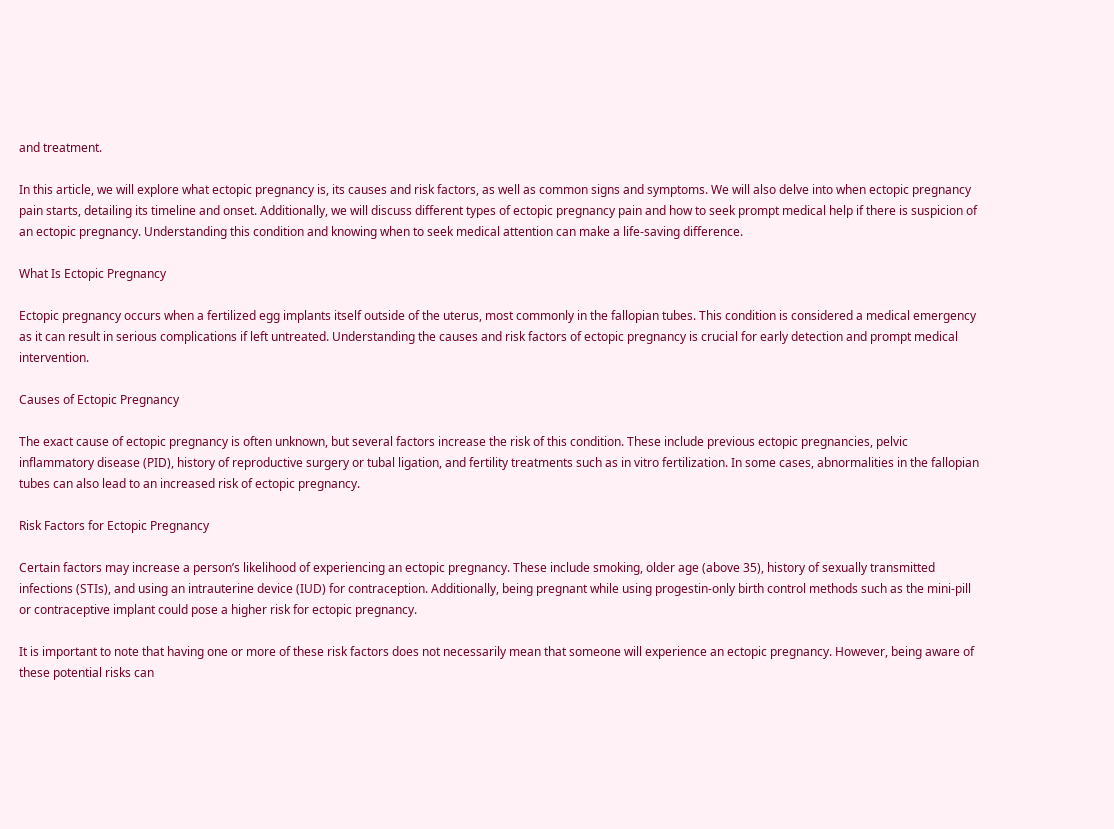and treatment.

In this article, we will explore what ectopic pregnancy is, its causes and risk factors, as well as common signs and symptoms. We will also delve into when ectopic pregnancy pain starts, detailing its timeline and onset. Additionally, we will discuss different types of ectopic pregnancy pain and how to seek prompt medical help if there is suspicion of an ectopic pregnancy. Understanding this condition and knowing when to seek medical attention can make a life-saving difference.

What Is Ectopic Pregnancy

Ectopic pregnancy occurs when a fertilized egg implants itself outside of the uterus, most commonly in the fallopian tubes. This condition is considered a medical emergency as it can result in serious complications if left untreated. Understanding the causes and risk factors of ectopic pregnancy is crucial for early detection and prompt medical intervention.

Causes of Ectopic Pregnancy

The exact cause of ectopic pregnancy is often unknown, but several factors increase the risk of this condition. These include previous ectopic pregnancies, pelvic inflammatory disease (PID), history of reproductive surgery or tubal ligation, and fertility treatments such as in vitro fertilization. In some cases, abnormalities in the fallopian tubes can also lead to an increased risk of ectopic pregnancy.

Risk Factors for Ectopic Pregnancy

Certain factors may increase a person’s likelihood of experiencing an ectopic pregnancy. These include smoking, older age (above 35), history of sexually transmitted infections (STIs), and using an intrauterine device (IUD) for contraception. Additionally, being pregnant while using progestin-only birth control methods such as the mini-pill or contraceptive implant could pose a higher risk for ectopic pregnancy.

It is important to note that having one or more of these risk factors does not necessarily mean that someone will experience an ectopic pregnancy. However, being aware of these potential risks can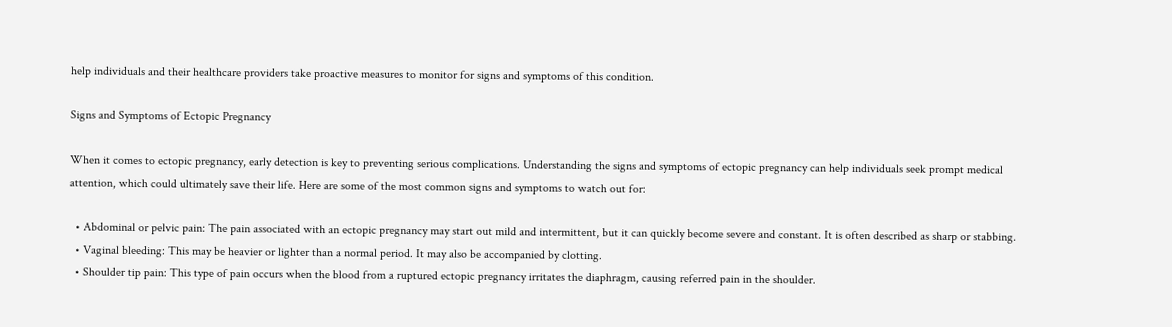help individuals and their healthcare providers take proactive measures to monitor for signs and symptoms of this condition.

Signs and Symptoms of Ectopic Pregnancy

When it comes to ectopic pregnancy, early detection is key to preventing serious complications. Understanding the signs and symptoms of ectopic pregnancy can help individuals seek prompt medical attention, which could ultimately save their life. Here are some of the most common signs and symptoms to watch out for:

  • Abdominal or pelvic pain: The pain associated with an ectopic pregnancy may start out mild and intermittent, but it can quickly become severe and constant. It is often described as sharp or stabbing.
  • Vaginal bleeding: This may be heavier or lighter than a normal period. It may also be accompanied by clotting.
  • Shoulder tip pain: This type of pain occurs when the blood from a ruptured ectopic pregnancy irritates the diaphragm, causing referred pain in the shoulder.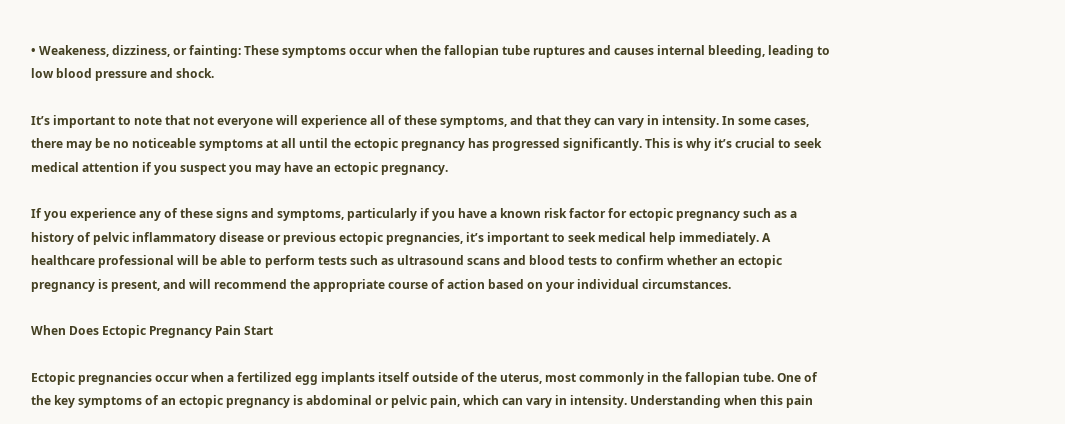• Weakeness, dizziness, or fainting: These symptoms occur when the fallopian tube ruptures and causes internal bleeding, leading to low blood pressure and shock.

It’s important to note that not everyone will experience all of these symptoms, and that they can vary in intensity. In some cases, there may be no noticeable symptoms at all until the ectopic pregnancy has progressed significantly. This is why it’s crucial to seek medical attention if you suspect you may have an ectopic pregnancy.

If you experience any of these signs and symptoms, particularly if you have a known risk factor for ectopic pregnancy such as a history of pelvic inflammatory disease or previous ectopic pregnancies, it’s important to seek medical help immediately. A healthcare professional will be able to perform tests such as ultrasound scans and blood tests to confirm whether an ectopic pregnancy is present, and will recommend the appropriate course of action based on your individual circumstances.

When Does Ectopic Pregnancy Pain Start

Ectopic pregnancies occur when a fertilized egg implants itself outside of the uterus, most commonly in the fallopian tube. One of the key symptoms of an ectopic pregnancy is abdominal or pelvic pain, which can vary in intensity. Understanding when this pain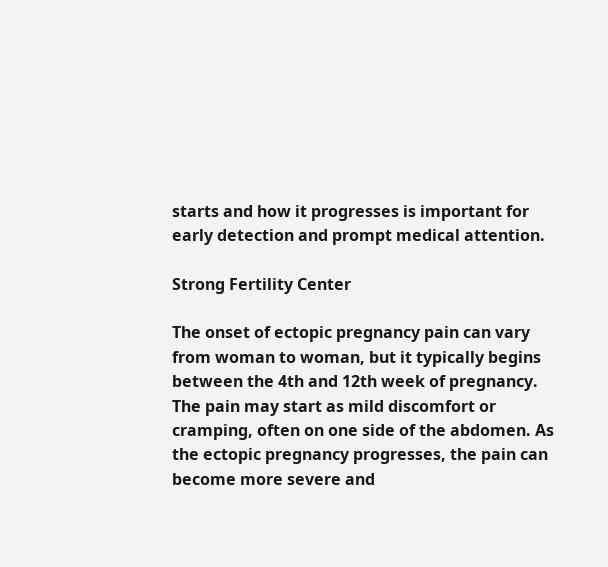starts and how it progresses is important for early detection and prompt medical attention.

Strong Fertility Center

The onset of ectopic pregnancy pain can vary from woman to woman, but it typically begins between the 4th and 12th week of pregnancy. The pain may start as mild discomfort or cramping, often on one side of the abdomen. As the ectopic pregnancy progresses, the pain can become more severe and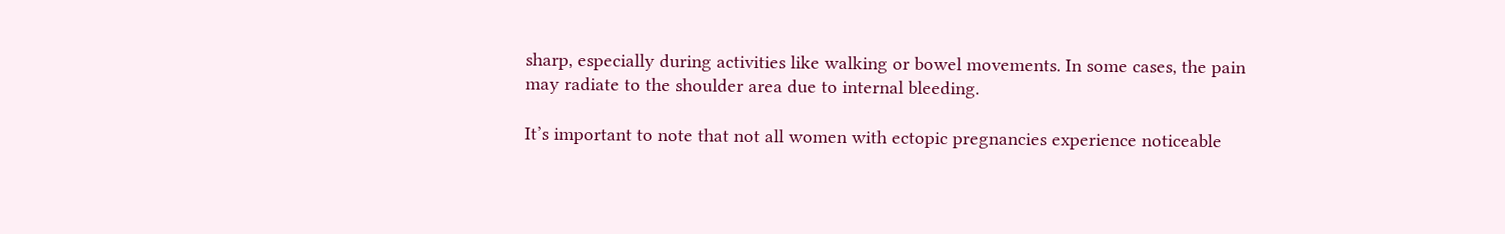sharp, especially during activities like walking or bowel movements. In some cases, the pain may radiate to the shoulder area due to internal bleeding.

It’s important to note that not all women with ectopic pregnancies experience noticeable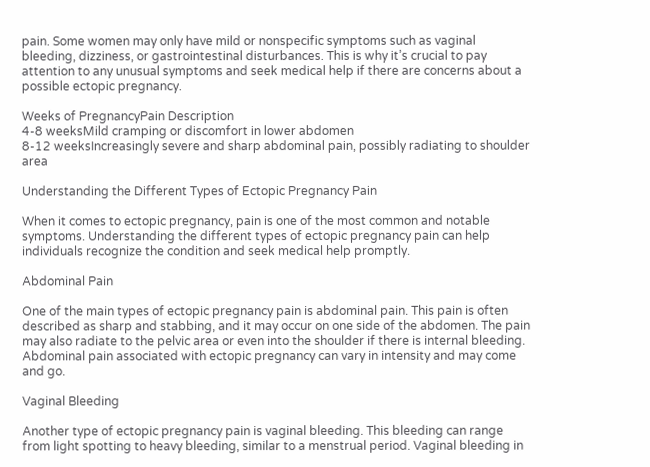pain. Some women may only have mild or nonspecific symptoms such as vaginal bleeding, dizziness, or gastrointestinal disturbances. This is why it’s crucial to pay attention to any unusual symptoms and seek medical help if there are concerns about a possible ectopic pregnancy.

Weeks of PregnancyPain Description
4-8 weeksMild cramping or discomfort in lower abdomen
8-12 weeksIncreasingly severe and sharp abdominal pain, possibly radiating to shoulder area

Understanding the Different Types of Ectopic Pregnancy Pain

When it comes to ectopic pregnancy, pain is one of the most common and notable symptoms. Understanding the different types of ectopic pregnancy pain can help individuals recognize the condition and seek medical help promptly.

Abdominal Pain

One of the main types of ectopic pregnancy pain is abdominal pain. This pain is often described as sharp and stabbing, and it may occur on one side of the abdomen. The pain may also radiate to the pelvic area or even into the shoulder if there is internal bleeding. Abdominal pain associated with ectopic pregnancy can vary in intensity and may come and go.

Vaginal Bleeding

Another type of ectopic pregnancy pain is vaginal bleeding. This bleeding can range from light spotting to heavy bleeding, similar to a menstrual period. Vaginal bleeding in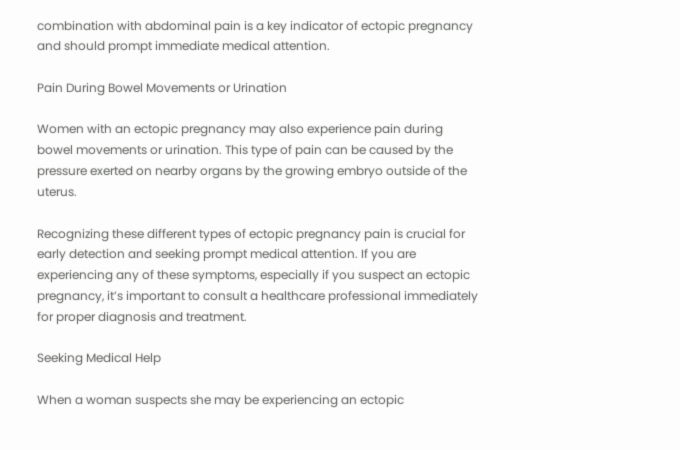combination with abdominal pain is a key indicator of ectopic pregnancy and should prompt immediate medical attention.

Pain During Bowel Movements or Urination

Women with an ectopic pregnancy may also experience pain during bowel movements or urination. This type of pain can be caused by the pressure exerted on nearby organs by the growing embryo outside of the uterus.

Recognizing these different types of ectopic pregnancy pain is crucial for early detection and seeking prompt medical attention. If you are experiencing any of these symptoms, especially if you suspect an ectopic pregnancy, it’s important to consult a healthcare professional immediately for proper diagnosis and treatment.

Seeking Medical Help

When a woman suspects she may be experiencing an ectopic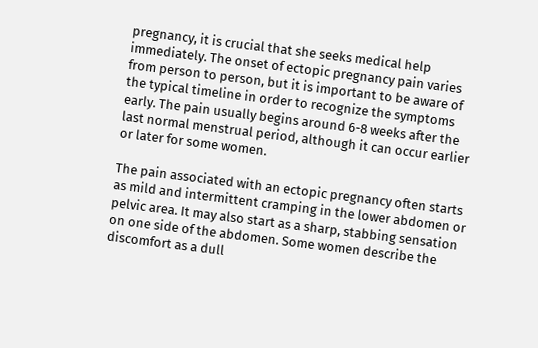pregnancy, it is crucial that she seeks medical help immediately. The onset of ectopic pregnancy pain varies from person to person, but it is important to be aware of the typical timeline in order to recognize the symptoms early. The pain usually begins around 6-8 weeks after the last normal menstrual period, although it can occur earlier or later for some women.

The pain associated with an ectopic pregnancy often starts as mild and intermittent cramping in the lower abdomen or pelvic area. It may also start as a sharp, stabbing sensation on one side of the abdomen. Some women describe the discomfort as a dull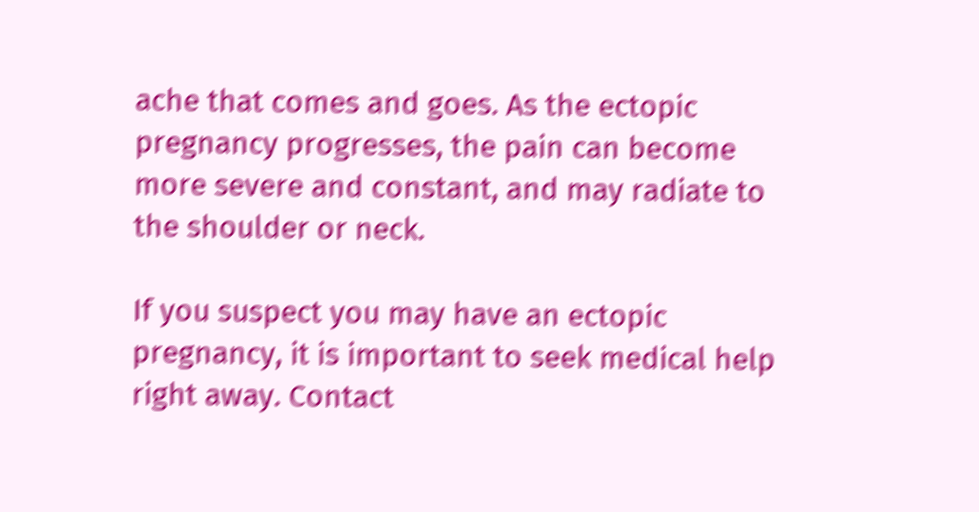ache that comes and goes. As the ectopic pregnancy progresses, the pain can become more severe and constant, and may radiate to the shoulder or neck.

If you suspect you may have an ectopic pregnancy, it is important to seek medical help right away. Contact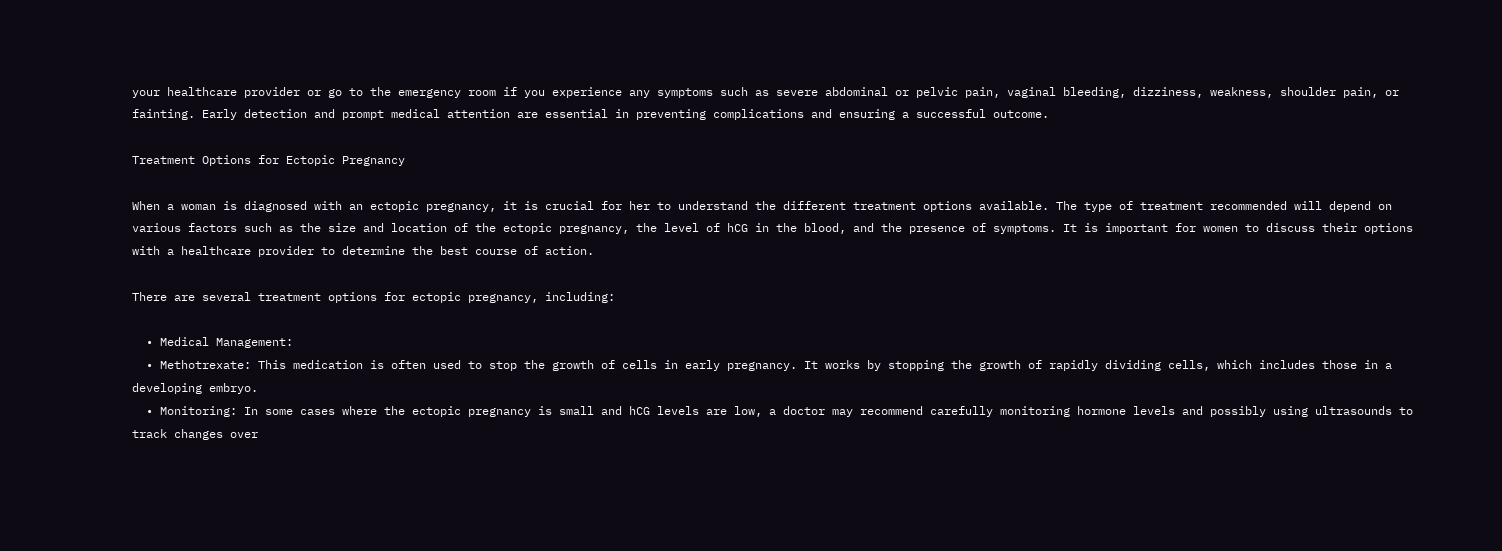your healthcare provider or go to the emergency room if you experience any symptoms such as severe abdominal or pelvic pain, vaginal bleeding, dizziness, weakness, shoulder pain, or fainting. Early detection and prompt medical attention are essential in preventing complications and ensuring a successful outcome.

Treatment Options for Ectopic Pregnancy

When a woman is diagnosed with an ectopic pregnancy, it is crucial for her to understand the different treatment options available. The type of treatment recommended will depend on various factors such as the size and location of the ectopic pregnancy, the level of hCG in the blood, and the presence of symptoms. It is important for women to discuss their options with a healthcare provider to determine the best course of action.

There are several treatment options for ectopic pregnancy, including:

  • Medical Management:
  • Methotrexate: This medication is often used to stop the growth of cells in early pregnancy. It works by stopping the growth of rapidly dividing cells, which includes those in a developing embryo.
  • Monitoring: In some cases where the ectopic pregnancy is small and hCG levels are low, a doctor may recommend carefully monitoring hormone levels and possibly using ultrasounds to track changes over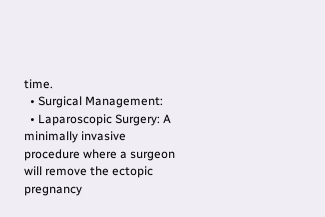time.
  • Surgical Management:
  • Laparoscopic Surgery: A minimally invasive procedure where a surgeon will remove the ectopic pregnancy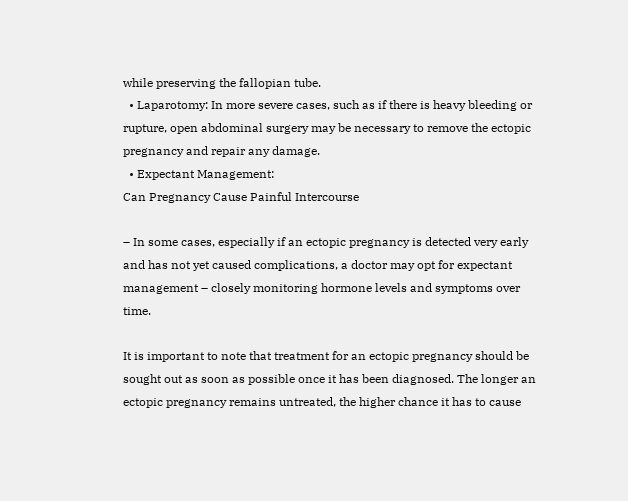while preserving the fallopian tube.
  • Laparotomy: In more severe cases, such as if there is heavy bleeding or rupture, open abdominal surgery may be necessary to remove the ectopic pregnancy and repair any damage.
  • Expectant Management:
Can Pregnancy Cause Painful Intercourse

– In some cases, especially if an ectopic pregnancy is detected very early and has not yet caused complications, a doctor may opt for expectant management – closely monitoring hormone levels and symptoms over time.

It is important to note that treatment for an ectopic pregnancy should be sought out as soon as possible once it has been diagnosed. The longer an ectopic pregnancy remains untreated, the higher chance it has to cause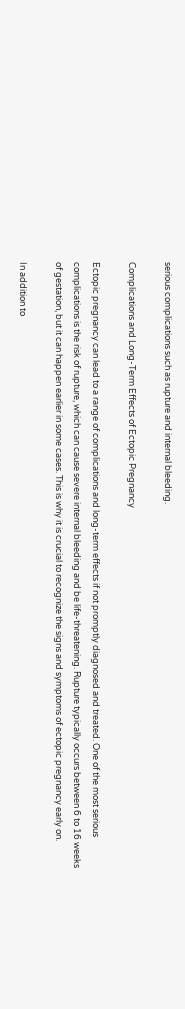serious complications such as rupture and internal bleeding.

Complications and Long-Term Effects of Ectopic Pregnancy

Ectopic pregnancy can lead to a range of complications and long-term effects if not promptly diagnosed and treated. One of the most serious complications is the risk of rupture, which can cause severe internal bleeding and be life-threatening. Rupture typically occurs between 6 to 16 weeks of gestation, but it can happen earlier in some cases. This is why it is crucial to recognize the signs and symptoms of ectopic pregnancy early on.

In addition to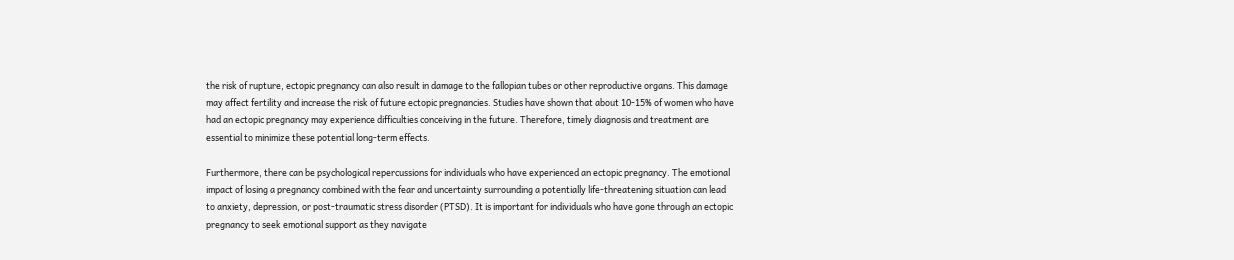the risk of rupture, ectopic pregnancy can also result in damage to the fallopian tubes or other reproductive organs. This damage may affect fertility and increase the risk of future ectopic pregnancies. Studies have shown that about 10-15% of women who have had an ectopic pregnancy may experience difficulties conceiving in the future. Therefore, timely diagnosis and treatment are essential to minimize these potential long-term effects.

Furthermore, there can be psychological repercussions for individuals who have experienced an ectopic pregnancy. The emotional impact of losing a pregnancy combined with the fear and uncertainty surrounding a potentially life-threatening situation can lead to anxiety, depression, or post-traumatic stress disorder (PTSD). It is important for individuals who have gone through an ectopic pregnancy to seek emotional support as they navigate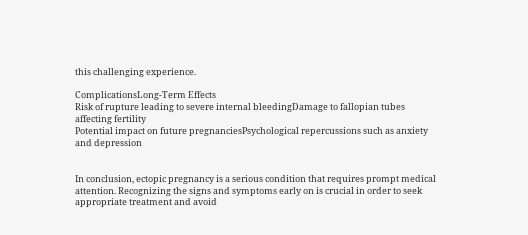this challenging experience.

ComplicationsLong-Term Effects
Risk of rupture leading to severe internal bleedingDamage to fallopian tubes affecting fertility
Potential impact on future pregnanciesPsychological repercussions such as anxiety and depression


In conclusion, ectopic pregnancy is a serious condition that requires prompt medical attention. Recognizing the signs and symptoms early on is crucial in order to seek appropriate treatment and avoid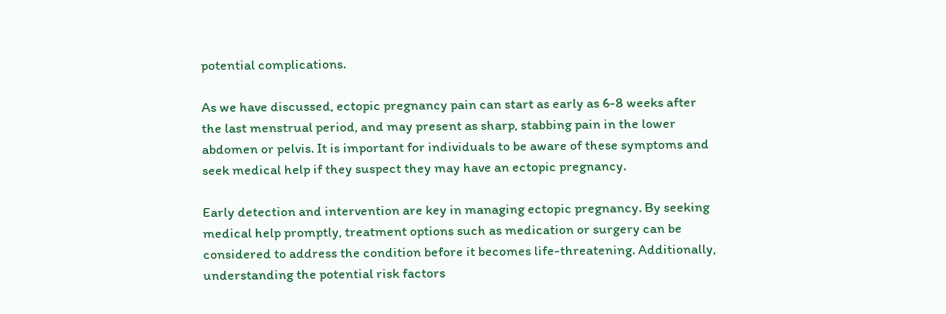potential complications.

As we have discussed, ectopic pregnancy pain can start as early as 6-8 weeks after the last menstrual period, and may present as sharp, stabbing pain in the lower abdomen or pelvis. It is important for individuals to be aware of these symptoms and seek medical help if they suspect they may have an ectopic pregnancy.

Early detection and intervention are key in managing ectopic pregnancy. By seeking medical help promptly, treatment options such as medication or surgery can be considered to address the condition before it becomes life-threatening. Additionally, understanding the potential risk factors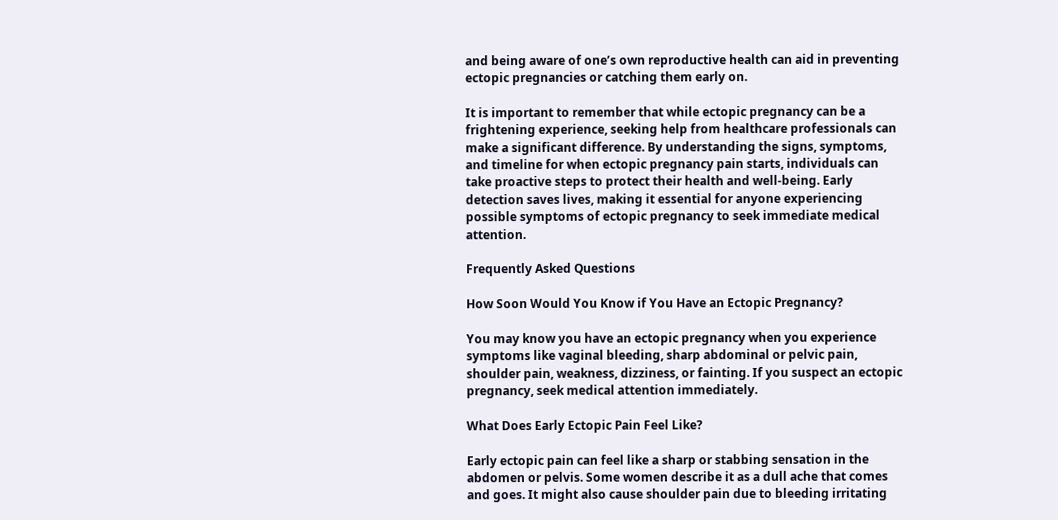and being aware of one’s own reproductive health can aid in preventing ectopic pregnancies or catching them early on.

It is important to remember that while ectopic pregnancy can be a frightening experience, seeking help from healthcare professionals can make a significant difference. By understanding the signs, symptoms, and timeline for when ectopic pregnancy pain starts, individuals can take proactive steps to protect their health and well-being. Early detection saves lives, making it essential for anyone experiencing possible symptoms of ectopic pregnancy to seek immediate medical attention.

Frequently Asked Questions

How Soon Would You Know if You Have an Ectopic Pregnancy?

You may know you have an ectopic pregnancy when you experience symptoms like vaginal bleeding, sharp abdominal or pelvic pain, shoulder pain, weakness, dizziness, or fainting. If you suspect an ectopic pregnancy, seek medical attention immediately.

What Does Early Ectopic Pain Feel Like?

Early ectopic pain can feel like a sharp or stabbing sensation in the abdomen or pelvis. Some women describe it as a dull ache that comes and goes. It might also cause shoulder pain due to bleeding irritating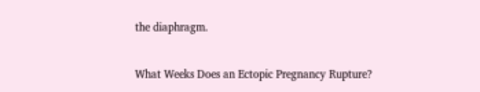the diaphragm.

What Weeks Does an Ectopic Pregnancy Rupture?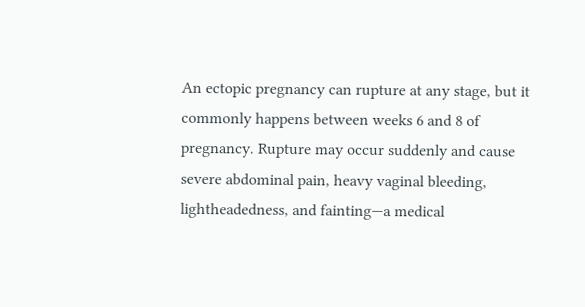An ectopic pregnancy can rupture at any stage, but it commonly happens between weeks 6 and 8 of pregnancy. Rupture may occur suddenly and cause severe abdominal pain, heavy vaginal bleeding, lightheadedness, and fainting—a medical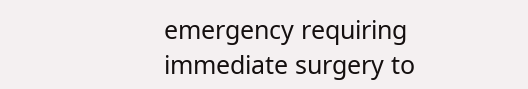emergency requiring immediate surgery to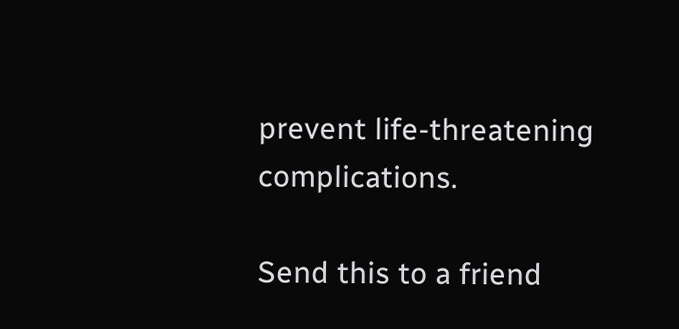prevent life-threatening complications.

Send this to a friend